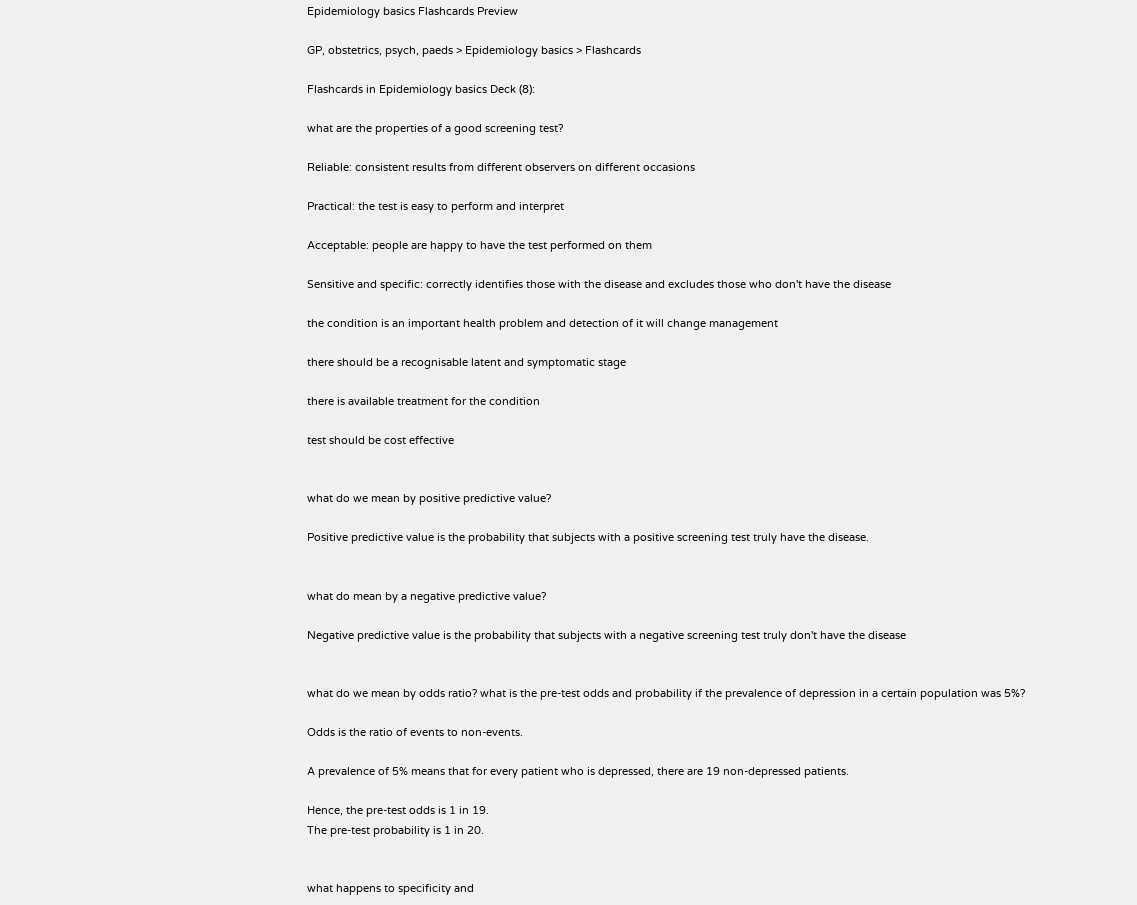Epidemiology basics Flashcards Preview

GP, obstetrics, psych, paeds > Epidemiology basics > Flashcards

Flashcards in Epidemiology basics Deck (8):

what are the properties of a good screening test?

Reliable: consistent results from different observers on different occasions

Practical: the test is easy to perform and interpret

Acceptable: people are happy to have the test performed on them

Sensitive and specific: correctly identifies those with the disease and excludes those who don't have the disease

the condition is an important health problem and detection of it will change management

there should be a recognisable latent and symptomatic stage

there is available treatment for the condition

test should be cost effective


what do we mean by positive predictive value?

Positive predictive value is the probability that subjects with a positive screening test truly have the disease.


what do mean by a negative predictive value?

Negative predictive value is the probability that subjects with a negative screening test truly don't have the disease


what do we mean by odds ratio? what is the pre-test odds and probability if the prevalence of depression in a certain population was 5%?

Odds is the ratio of events to non-events.

A prevalence of 5% means that for every patient who is depressed, there are 19 non-depressed patients.

Hence, the pre-test odds is 1 in 19.
The pre-test probability is 1 in 20.


what happens to specificity and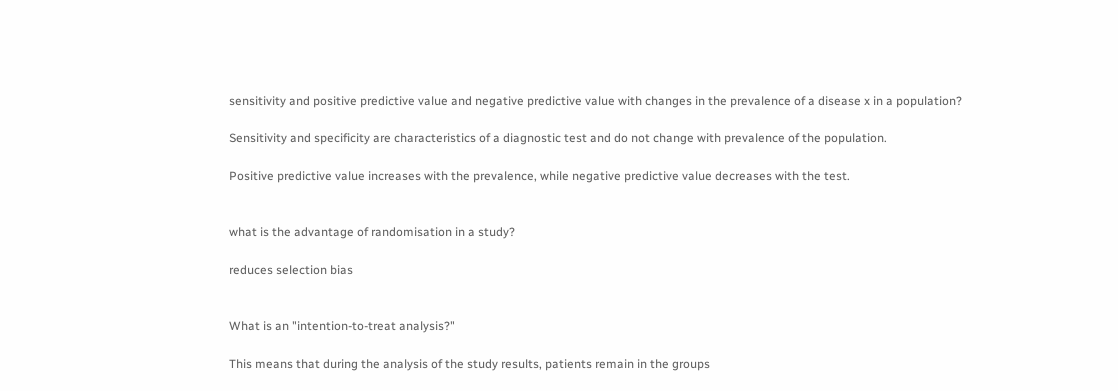sensitivity and positive predictive value and negative predictive value with changes in the prevalence of a disease x in a population?

Sensitivity and specificity are characteristics of a diagnostic test and do not change with prevalence of the population.

Positive predictive value increases with the prevalence, while negative predictive value decreases with the test.


what is the advantage of randomisation in a study?

reduces selection bias


What is an "intention-to-treat analysis?"

This means that during the analysis of the study results, patients remain in the groups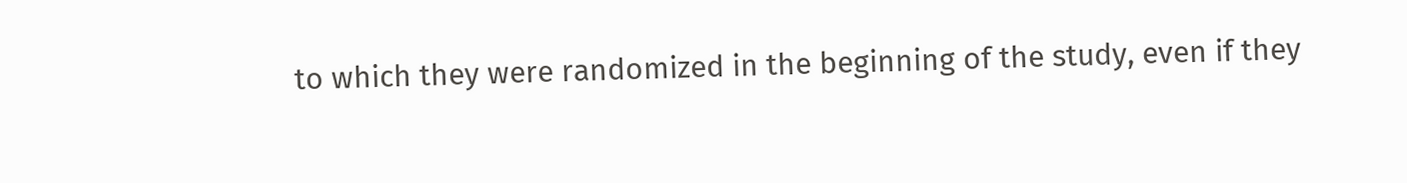to which they were randomized in the beginning of the study, even if they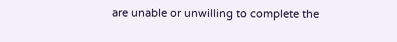are unable or unwilling to complete the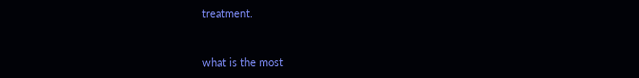treatment.


what is the most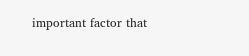important factor that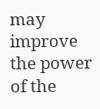may improve the power of the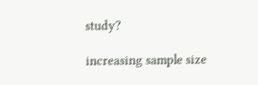study?

increasing sample size